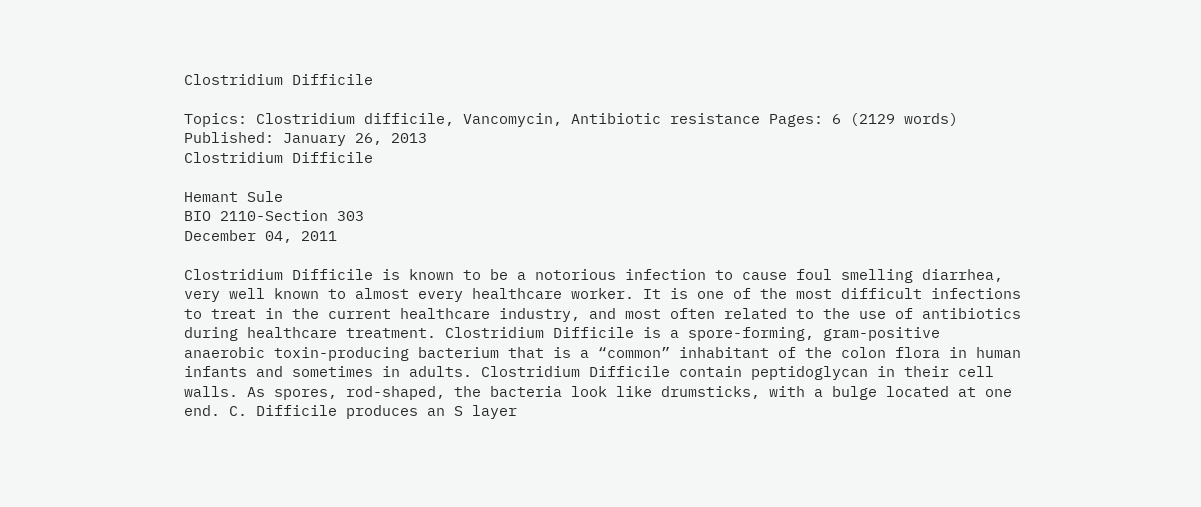Clostridium Difficile

Topics: Clostridium difficile, Vancomycin, Antibiotic resistance Pages: 6 (2129 words) Published: January 26, 2013
Clostridium Difficile

Hemant Sule
BIO 2110-Section 303
December 04, 2011

Clostridium Difficile is known to be a notorious infection to cause foul smelling diarrhea, very well known to almost every healthcare worker. It is one of the most difficult infections to treat in the current healthcare industry, and most often related to the use of antibiotics during healthcare treatment. Clostridium Difficile is a spore-forming, gram-positive anaerobic toxin-producing bacterium that is a “common” inhabitant of the colon flora in human infants and sometimes in adults. Clostridium Difficile contain peptidoglycan in their cell walls. As spores, rod-shaped, the bacteria look like drumsticks, with a bulge located at one end. C. Difficile produces an S layer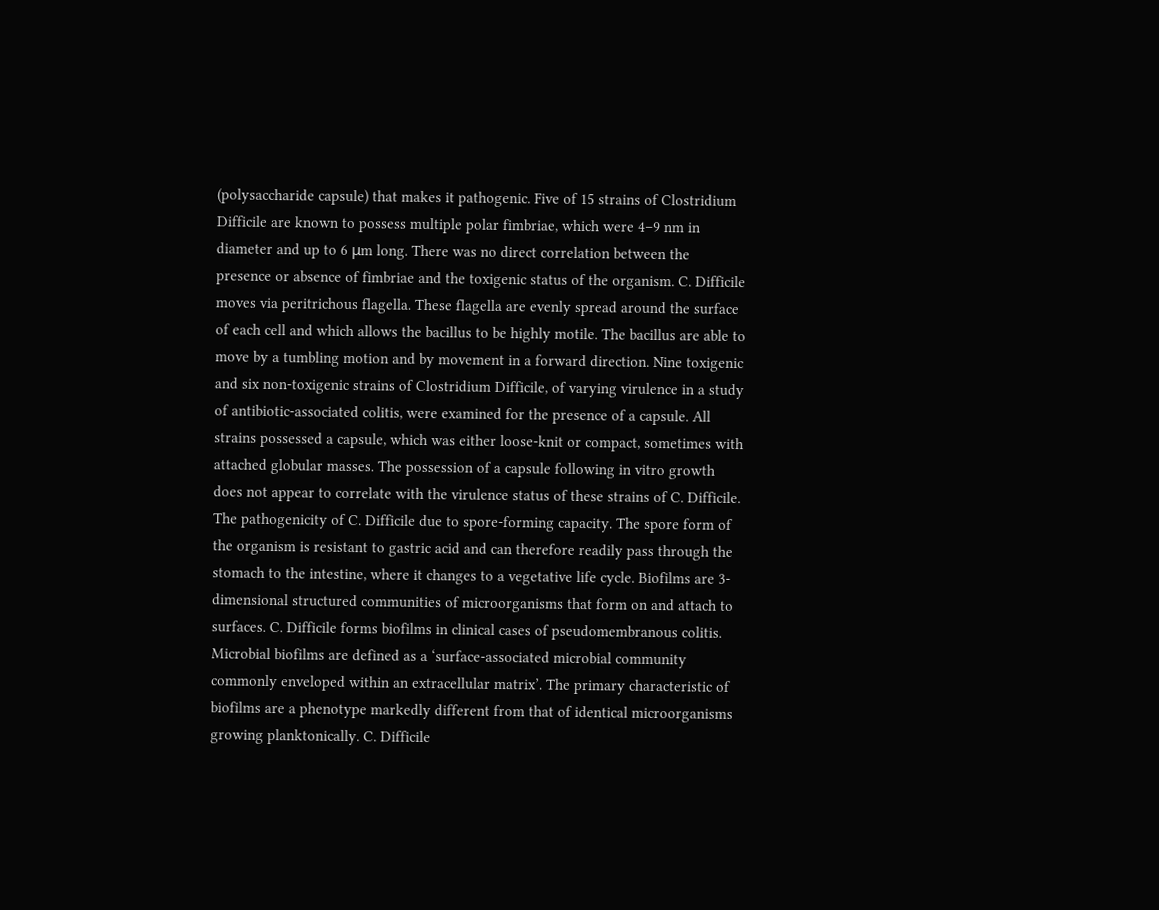(polysaccharide capsule) that makes it pathogenic. Five of 15 strains of Clostridium Difficile are known to possess multiple polar fimbriae, which were 4–9 nm in diameter and up to 6 μm long. There was no direct correlation between the presence or absence of fimbriae and the toxigenic status of the organism. C. Difficile moves via peritrichous flagella. These flagella are evenly spread around the surface of each cell and which allows the bacillus to be highly motile. The bacillus are able to move by a tumbling motion and by movement in a forward direction. Nine toxigenic and six non-toxigenic strains of Clostridium Difficile, of varying virulence in a study of antibiotic-associated colitis, were examined for the presence of a capsule. All strains possessed a capsule, which was either loose-knit or compact, sometimes with attached globular masses. The possession of a capsule following in vitro growth does not appear to correlate with the virulence status of these strains of C. Difficile. The pathogenicity of C. Difficile due to spore-forming capacity. The spore form of the organism is resistant to gastric acid and can therefore readily pass through the stomach to the intestine, where it changes to a vegetative life cycle. Biofilms are 3-dimensional structured communities of microorganisms that form on and attach to surfaces. C. Difficile forms biofilms in clinical cases of pseudomembranous colitis. Microbial biofilms are defined as a ‘surface-associated microbial community commonly enveloped within an extracellular matrix’. The primary characteristic of biofilms are a phenotype markedly different from that of identical microorganisms growing planktonically. C. Difficile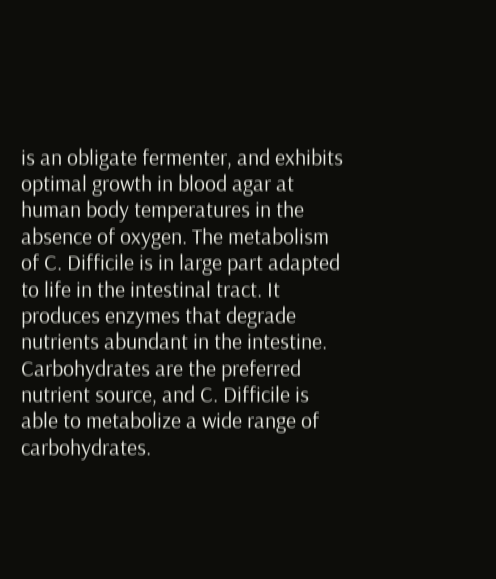is an obligate fermenter, and exhibits optimal growth in blood agar at human body temperatures in the absence of oxygen. The metabolism of C. Difficile is in large part adapted to life in the intestinal tract. It produces enzymes that degrade nutrients abundant in the intestine. Carbohydrates are the preferred nutrient source, and C. Difficile is able to metabolize a wide range of carbohydrates.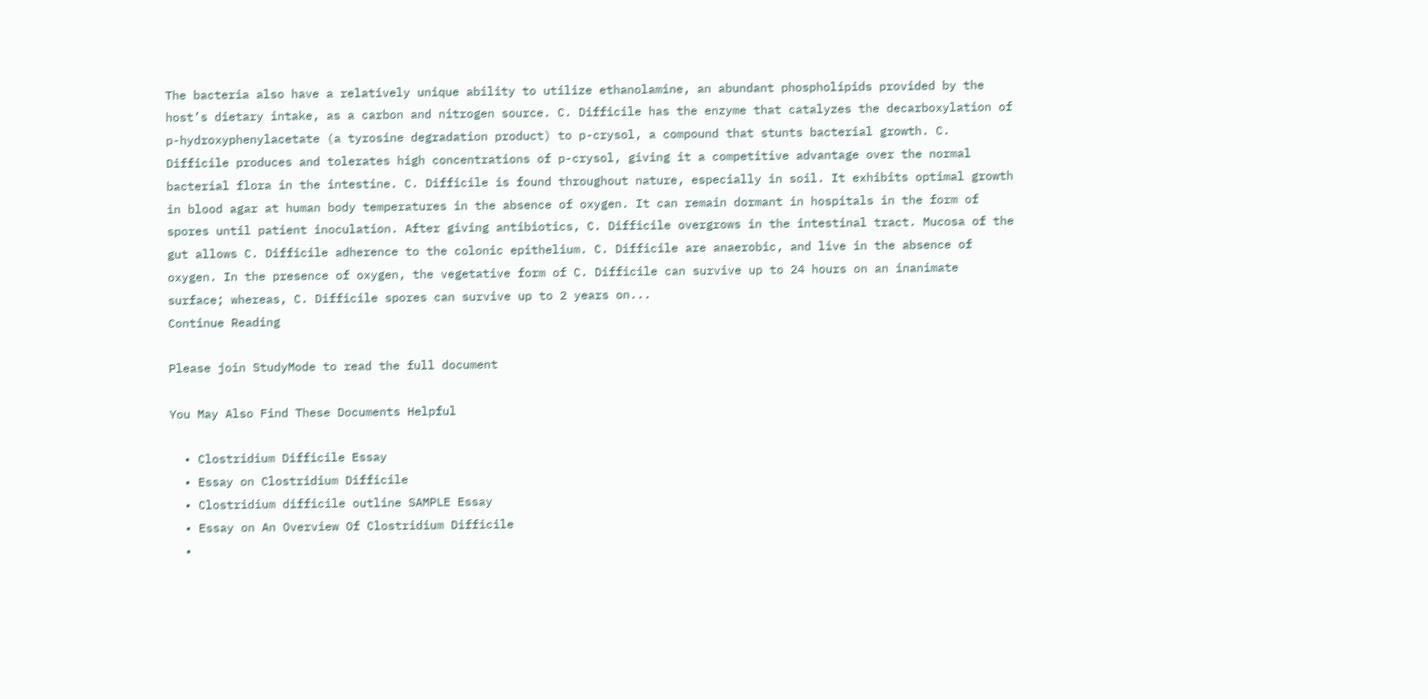The bacteria also have a relatively unique ability to utilize ethanolamine, an abundant phospholipids provided by the host’s dietary intake, as a carbon and nitrogen source. C. Difficile has the enzyme that catalyzes the decarboxylation of p-hydroxyphenylacetate (a tyrosine degradation product) to p-crysol, a compound that stunts bacterial growth. C. Difficile produces and tolerates high concentrations of p-crysol, giving it a competitive advantage over the normal bacterial flora in the intestine. C. Difficile is found throughout nature, especially in soil. It exhibits optimal growth in blood agar at human body temperatures in the absence of oxygen. It can remain dormant in hospitals in the form of spores until patient inoculation. After giving antibiotics, C. Difficile overgrows in the intestinal tract. Mucosa of the gut allows C. Difficile adherence to the colonic epithelium. C. Difficile are anaerobic, and live in the absence of oxygen. In the presence of oxygen, the vegetative form of C. Difficile can survive up to 24 hours on an inanimate surface; whereas, C. Difficile spores can survive up to 2 years on...
Continue Reading

Please join StudyMode to read the full document

You May Also Find These Documents Helpful

  • Clostridium Difficile Essay
  • Essay on Clostridium Difficile
  • Clostridium difficile outline SAMPLE Essay
  • Essay on An Overview Of Clostridium Difficile
  •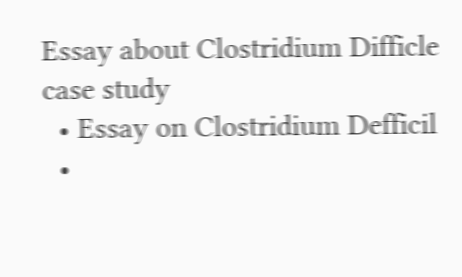Essay about Clostridium Difficle case study
  • Essay on Clostridium Defficil
  •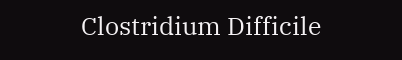Clostridium Difficile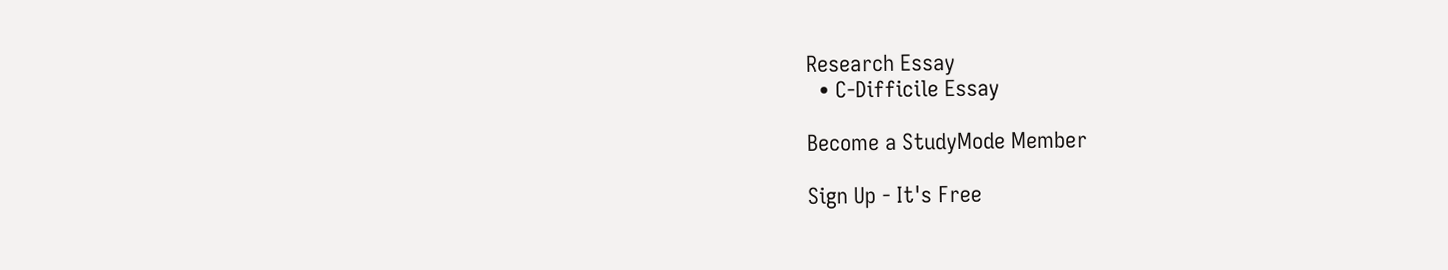Research Essay
  • C-Difficile Essay

Become a StudyMode Member

Sign Up - It's Free